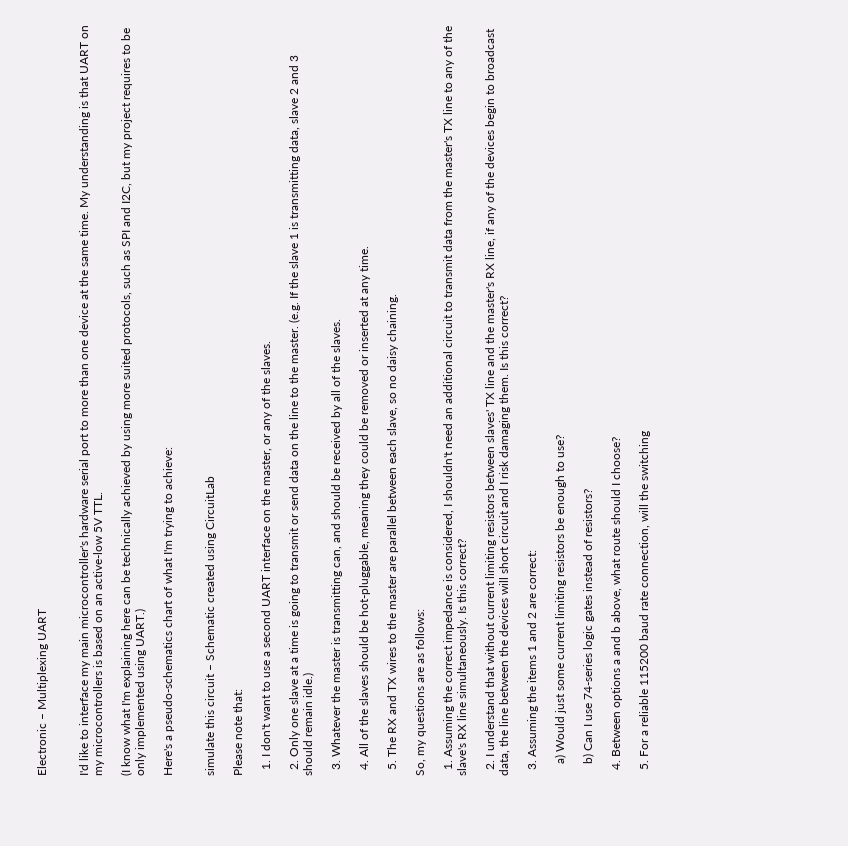Electronic – Multiplexing UART


I'd like to interface my main microcontroller's hardware serial port to more than one device at the same time. My understanding is that UART on my microcontrollers is based on an active-low 5V TTL.

(I know what I'm explaining here can be technically achieved by using more suited protocols, such as SPI and I2C, but my project requires to be only implemented using UART.)

Here's a pseudo-schematics chart of what I'm trying to achieve:


simulate this circuit – Schematic created using CircuitLab

Please note that:

  1. I don't want to use a second UART interface on the master, or any of the slaves.

  2. Only one slave at a time is going to transmit or send data on the line to the master. (e.g. If the slave 1 is transmitting data, slave 2 and 3 should remain idle.)

  3. Whatever the master is transmitting can, and should be received by all of the slaves.

  4. All of the slaves should be hot-pluggable, meaning they could be removed or inserted at any time.

  5. The RX and TX wires to the master are parallel between each slave, so no daisy chaining.

So, my questions are as follows:

  1. Assuming the correct impedance is considered, I shouldn't need an additional circuit to transmit data from the master's TX line to any of the slave's RX line simultaneously. Is this correct?

  2. I understand that without current limiting resistors between slaves' TX line and the master's RX line, if any of the devices begin to broadcast data, the line between the devices will short circuit and I risk damaging them. Is this correct?

  3. Assuming the items 1 and 2 are correct:

    a) Would just some current limiting resistors be enough to use?

    b) Can I use 74-series logic gates instead of resistors?

  4. Between options a and b above, what route should I choose?

  5. For a reliable 115200 baud rate connection, will the switching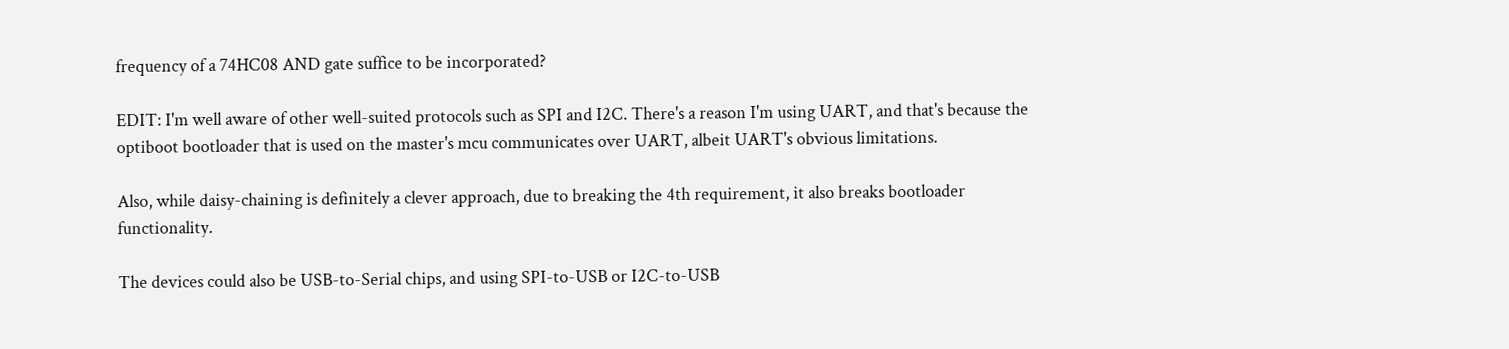frequency of a 74HC08 AND gate suffice to be incorporated?

EDIT: I'm well aware of other well-suited protocols such as SPI and I2C. There's a reason I'm using UART, and that's because the optiboot bootloader that is used on the master's mcu communicates over UART, albeit UART's obvious limitations.

Also, while daisy-chaining is definitely a clever approach, due to breaking the 4th requirement, it also breaks bootloader functionality.

The devices could also be USB-to-Serial chips, and using SPI-to-USB or I2C-to-USB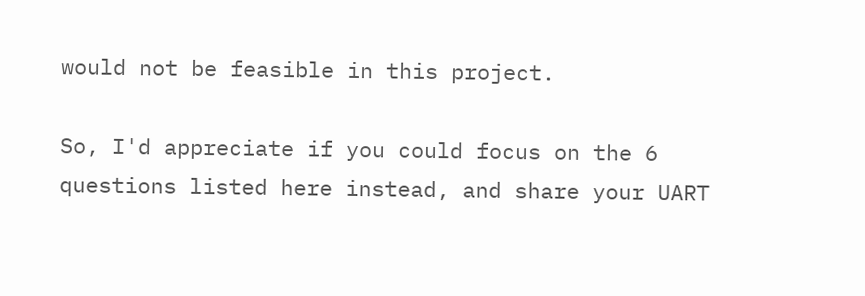would not be feasible in this project.

So, I'd appreciate if you could focus on the 6 questions listed here instead, and share your UART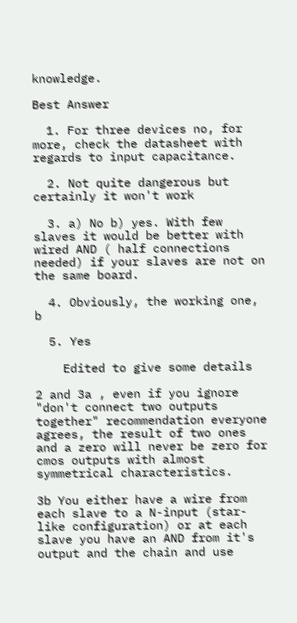knowledge.

Best Answer

  1. For three devices no, for more, check the datasheet with regards to input capacitance.

  2. Not quite dangerous but certainly it won't work

  3. a) No b) yes. With few slaves it would be better with wired AND ( half connections needed) if your slaves are not on the same board.

  4. Obviously, the working one, b

  5. Yes

    Edited to give some details

2 and 3a , even if you ignore "don't connect two outputs together" recommendation everyone agrees, the result of two ones and a zero will never be zero for cmos outputs with almost symmetrical characteristics.

3b You either have a wire from each slave to a N-input (star-like configuration) or at each slave you have an AND from it's output and the chain and use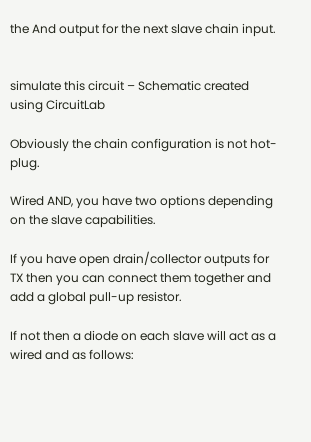the And output for the next slave chain input.


simulate this circuit – Schematic created using CircuitLab

Obviously the chain configuration is not hot-plug.

Wired AND, you have two options depending on the slave capabilities.

If you have open drain/collector outputs for TX then you can connect them together and add a global pull-up resistor.

If not then a diode on each slave will act as a wired and as follows: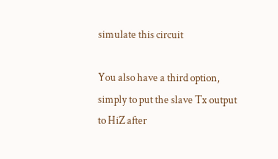simulate this circuit

You also have a third option, simply to put the slave Tx output to HiZ after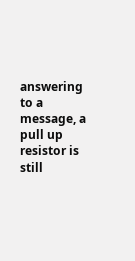answering to a message, a pull up resistor is still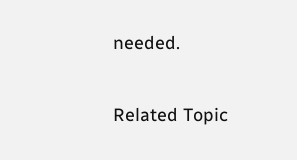needed.

Related Topic